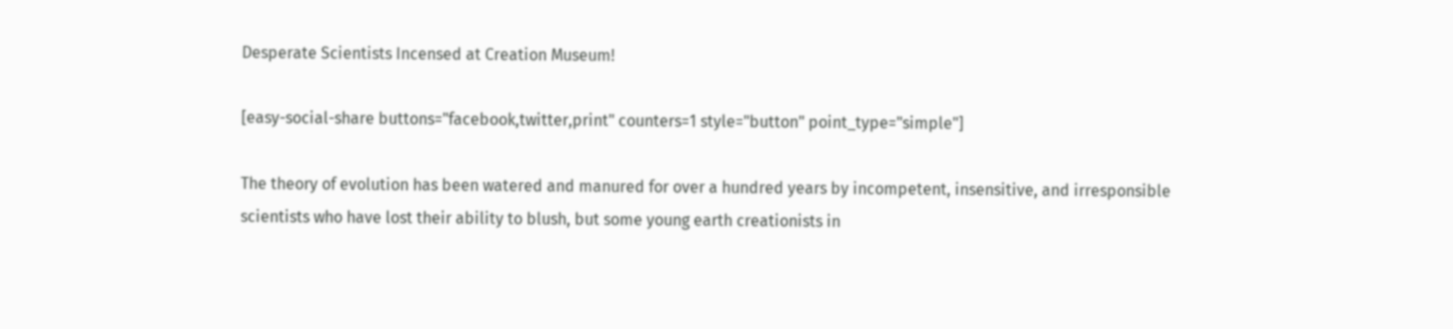Desperate Scientists Incensed at Creation Museum!

[easy-social-share buttons="facebook,twitter,print" counters=1 style="button" point_type="simple"]

The theory of evolution has been watered and manured for over a hundred years by incompetent, insensitive, and irresponsible scientists who have lost their ability to blush, but some young earth creationists in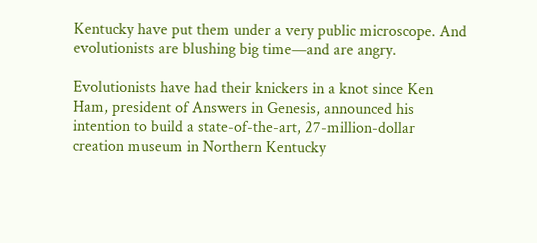Kentucky have put them under a very public microscope. And evolutionists are blushing big time—and are angry.

Evolutionists have had their knickers in a knot since Ken Ham, president of Answers in Genesis, announced his intention to build a state-of-the-art, 27-million-dollar creation museum in Northern Kentucky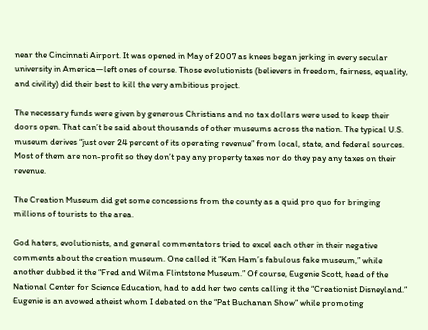near the Cincinnati Airport. It was opened in May of 2007 as knees began jerking in every secular university in America—left ones of course. Those evolutionists (believers in freedom, fairness, equality, and civility) did their best to kill the very ambitious project.

The necessary funds were given by generous Christians and no tax dollars were used to keep their doors open. That can’t be said about thousands of other museums across the nation. The typical U.S. museum derives “just over 24 percent of its operating revenue” from local, state, and federal sources. Most of them are non-profit so they don’t pay any property taxes nor do they pay any taxes on their revenue.

The Creation Museum did get some concessions from the county as a quid pro quo for bringing millions of tourists to the area.

God haters, evolutionists, and general commentators tried to excel each other in their negative comments about the creation museum. One called it “Ken Ham’s fabulous fake museum,” while another dubbed it the “Fred and Wilma Flintstone Museum.” Of course, Eugenie Scott, head of the National Center for Science Education, had to add her two cents calling it the “Creationist Disneyland.” Eugenie is an avowed atheist whom I debated on the “Pat Buchanan Show” while promoting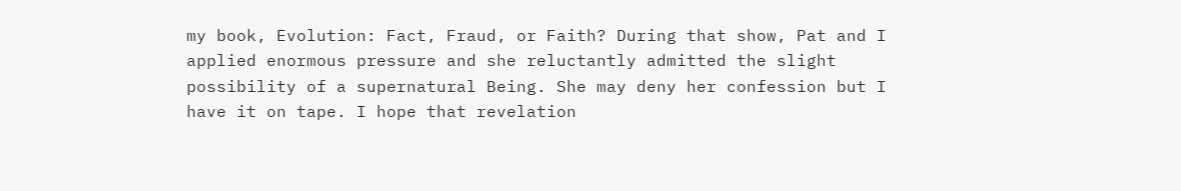my book, Evolution: Fact, Fraud, or Faith? During that show, Pat and I applied enormous pressure and she reluctantly admitted the slight possibility of a supernatural Being. She may deny her confession but I have it on tape. I hope that revelation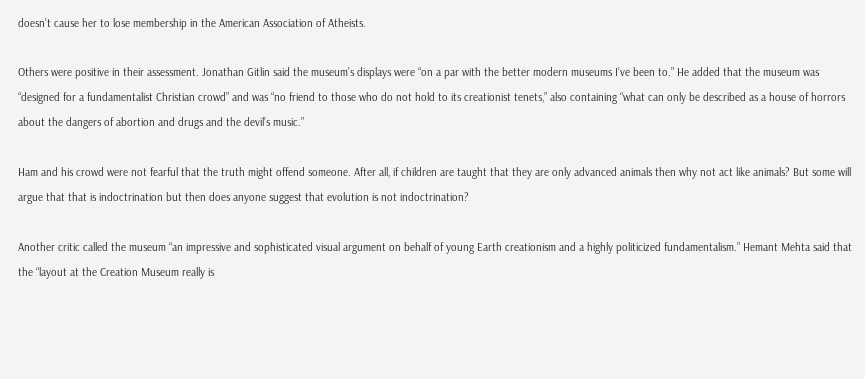doesn’t cause her to lose membership in the American Association of Atheists.

Others were positive in their assessment. Jonathan Gitlin said the museum’s displays were “on a par with the better modern museums I’ve been to.” He added that the museum was “designed for a fundamentalist Christian crowd” and was “no friend to those who do not hold to its creationist tenets,” also containing “what can only be described as a house of horrors about the dangers of abortion and drugs and the devil’s music.”

Ham and his crowd were not fearful that the truth might offend someone. After all, if children are taught that they are only advanced animals then why not act like animals? But some will argue that that is indoctrination but then does anyone suggest that evolution is not indoctrination?

Another critic called the museum “an impressive and sophisticated visual argument on behalf of young Earth creationism and a highly politicized fundamentalism.” Hemant Mehta said that the “layout at the Creation Museum really is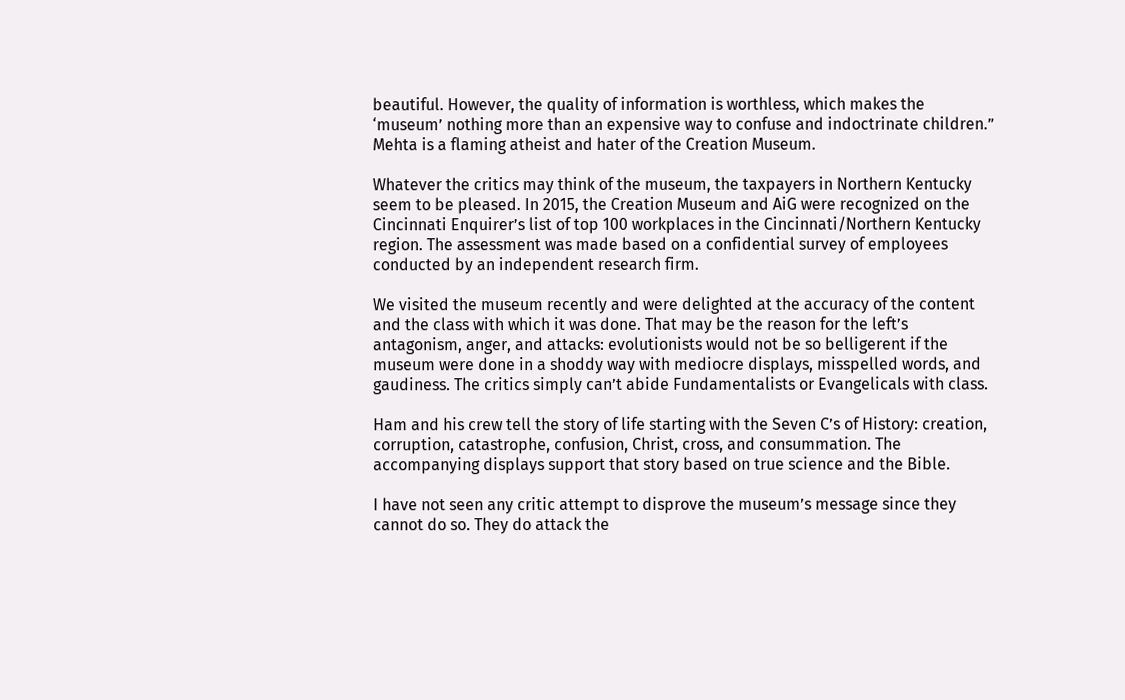beautiful. However, the quality of information is worthless, which makes the ‘museum’ nothing more than an expensive way to confuse and indoctrinate children.” Mehta is a flaming atheist and hater of the Creation Museum.

Whatever the critics may think of the museum, the taxpayers in Northern Kentucky seem to be pleased. In 2015, the Creation Museum and AiG were recognized on the Cincinnati Enquirer’s list of top 100 workplaces in the Cincinnati/Northern Kentucky region. The assessment was made based on a confidential survey of employees conducted by an independent research firm.

We visited the museum recently and were delighted at the accuracy of the content and the class with which it was done. That may be the reason for the left’s antagonism, anger, and attacks: evolutionists would not be so belligerent if the museum were done in a shoddy way with mediocre displays, misspelled words, and gaudiness. The critics simply can’t abide Fundamentalists or Evangelicals with class.

Ham and his crew tell the story of life starting with the Seven C’s of History: creation, corruption, catastrophe, confusion, Christ, cross, and consummation. The accompanying displays support that story based on true science and the Bible.

I have not seen any critic attempt to disprove the museum’s message since they cannot do so. They do attack the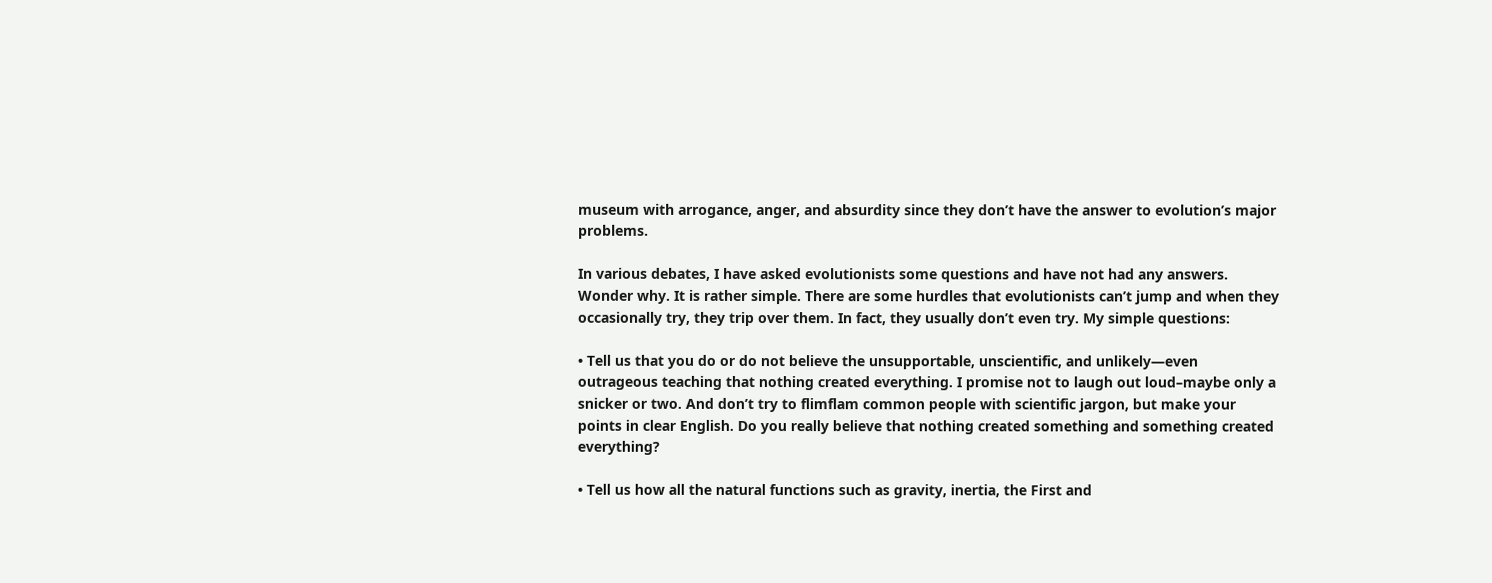museum with arrogance, anger, and absurdity since they don’t have the answer to evolution’s major problems.

In various debates, I have asked evolutionists some questions and have not had any answers. Wonder why. It is rather simple. There are some hurdles that evolutionists can’t jump and when they occasionally try, they trip over them. In fact, they usually don’t even try. My simple questions:

• Tell us that you do or do not believe the unsupportable, unscientific, and unlikely—even outrageous teaching that nothing created everything. I promise not to laugh out loud–maybe only a snicker or two. And don’t try to flimflam common people with scientific jargon, but make your points in clear English. Do you really believe that nothing created something and something created everything?

• Tell us how all the natural functions such as gravity, inertia, the First and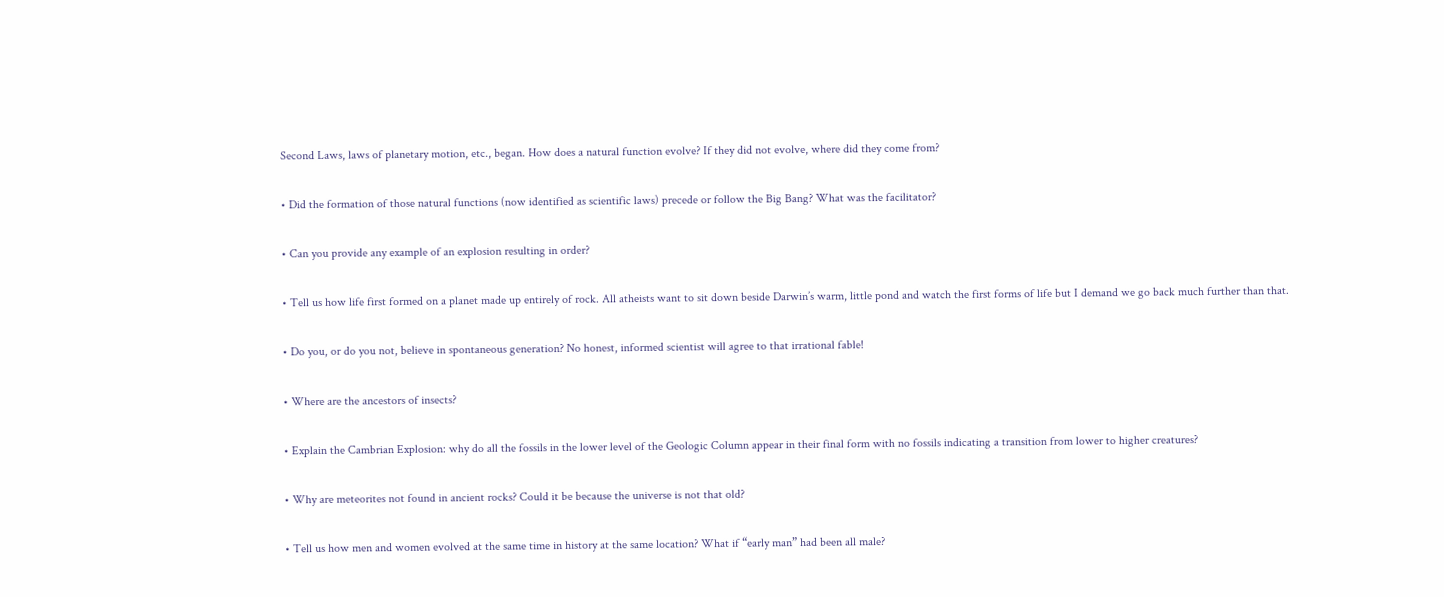Second Laws, laws of planetary motion, etc., began. How does a natural function evolve? If they did not evolve, where did they come from?

• Did the formation of those natural functions (now identified as scientific laws) precede or follow the Big Bang? What was the facilitator?

• Can you provide any example of an explosion resulting in order?

• Tell us how life first formed on a planet made up entirely of rock. All atheists want to sit down beside Darwin’s warm, little pond and watch the first forms of life but I demand we go back much further than that.

• Do you, or do you not, believe in spontaneous generation? No honest, informed scientist will agree to that irrational fable!

• Where are the ancestors of insects?

• Explain the Cambrian Explosion: why do all the fossils in the lower level of the Geologic Column appear in their final form with no fossils indicating a transition from lower to higher creatures?

• Why are meteorites not found in ancient rocks? Could it be because the universe is not that old?

• Tell us how men and women evolved at the same time in history at the same location? What if “early man” had been all male?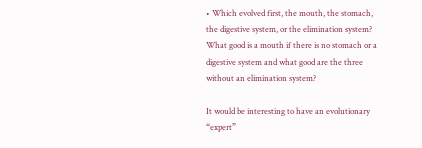• Which evolved first, the mouth, the stomach, the digestive system, or the elimination system? What good is a mouth if there is no stomach or a digestive system and what good are the three without an elimination system?

It would be interesting to have an evolutionary “expert”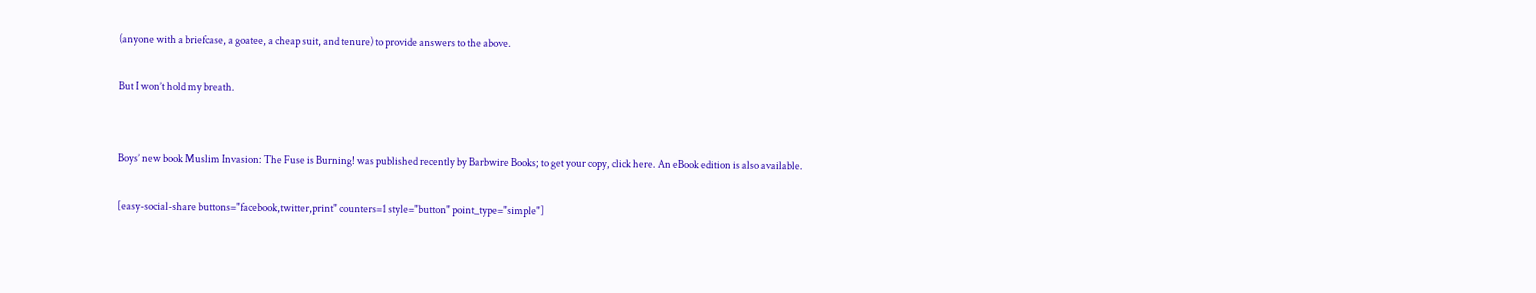(anyone with a briefcase, a goatee, a cheap suit, and tenure) to provide answers to the above.

But I won’t hold my breath.


Boys’ new book Muslim Invasion: The Fuse is Burning! was published recently by Barbwire Books; to get your copy, click here. An eBook edition is also available.

[easy-social-share buttons="facebook,twitter,print" counters=1 style="button" point_type="simple"]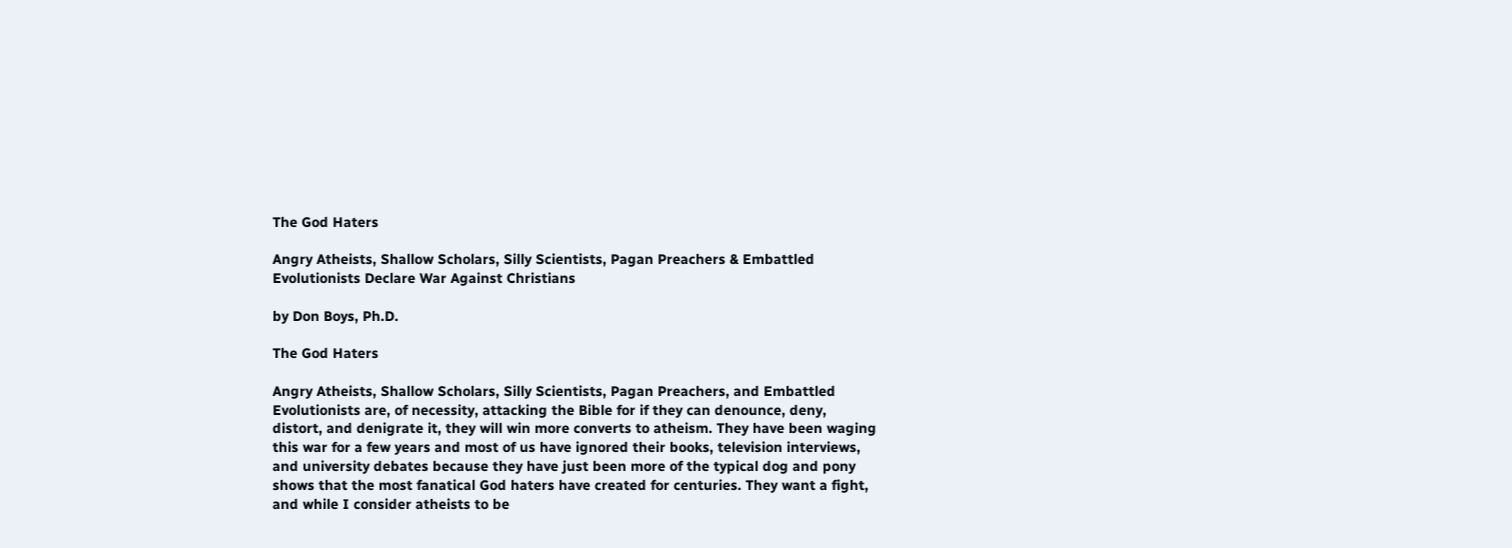The God Haters

Angry Atheists, Shallow Scholars, Silly Scientists, Pagan Preachers & Embattled Evolutionists Declare War Against Christians

by Don Boys, Ph.D.

The God Haters

Angry Atheists, Shallow Scholars, Silly Scientists, Pagan Preachers, and Embattled Evolutionists are, of necessity, attacking the Bible for if they can denounce, deny, distort, and denigrate it, they will win more converts to atheism. They have been waging this war for a few years and most of us have ignored their books, television interviews, and university debates because they have just been more of the typical dog and pony shows that the most fanatical God haters have created for centuries. They want a fight, and while I consider atheists to be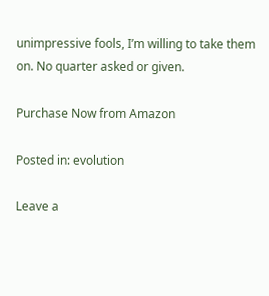unimpressive fools, I’m willing to take them on. No quarter asked or given.

Purchase Now from Amazon

Posted in: evolution

Leave a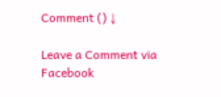Comment () ↓

Leave a Comment via Facebook